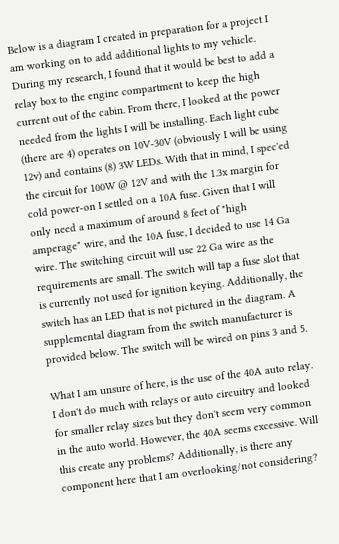Below is a diagram I created in preparation for a project I am working on to add additional lights to my vehicle. During my research, I found that it would be best to add a relay box to the engine compartment to keep the high current out of the cabin. From there, I looked at the power needed from the lights I will be installing. Each light cube (there are 4) operates on 10V-30V (obviously I will be using 12v) and contains (8) 3W LEDs. With that in mind, I spec'ed the circuit for 100W @ 12V and with the 1.3x margin for cold power-on I settled on a 10A fuse. Given that I will only need a maximum of around 8 feet of "high amperage" wire, and the 10A fuse, I decided to use 14 Ga wire. The switching circuit will use 22 Ga wire as the requirements are small. The switch will tap a fuse slot that is currently not used for ignition keying. Additionally, the switch has an LED that is not pictured in the diagram. A supplemental diagram from the switch manufacturer is provided below. The switch will be wired on pins 3 and 5.

What I am unsure of here, is the use of the 40A auto relay. I don't do much with relays or auto circuitry and looked for smaller relay sizes but they don't seem very common in the auto world. However, the 40A seems excessive. Will this create any problems? Additionally, is there any component here that I am overlooking/not considering?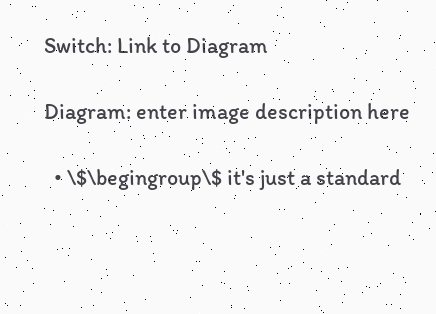Switch: Link to Diagram

Diagram: enter image description here

  • \$\begingroup\$ it's just a standard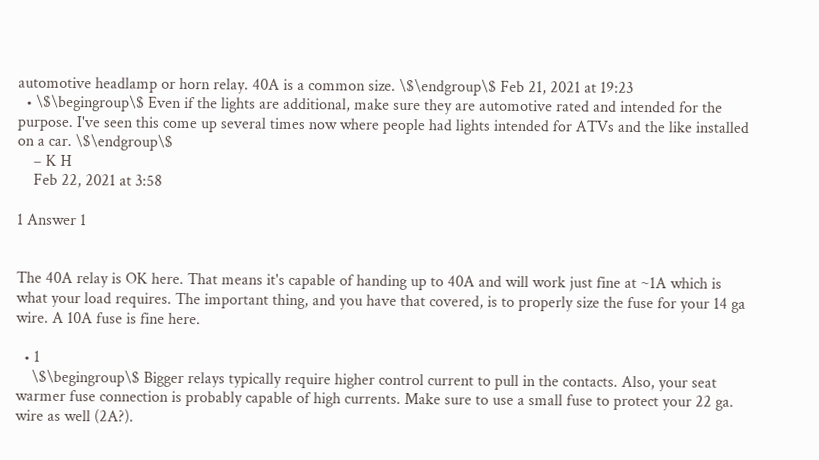automotive headlamp or horn relay. 40A is a common size. \$\endgroup\$ Feb 21, 2021 at 19:23
  • \$\begingroup\$ Even if the lights are additional, make sure they are automotive rated and intended for the purpose. I've seen this come up several times now where people had lights intended for ATVs and the like installed on a car. \$\endgroup\$
    – K H
    Feb 22, 2021 at 3:58

1 Answer 1


The 40A relay is OK here. That means it's capable of handing up to 40A and will work just fine at ~1A which is what your load requires. The important thing, and you have that covered, is to properly size the fuse for your 14 ga wire. A 10A fuse is fine here.

  • 1
    \$\begingroup\$ Bigger relays typically require higher control current to pull in the contacts. Also, your seat warmer fuse connection is probably capable of high currents. Make sure to use a small fuse to protect your 22 ga. wire as well (2A?).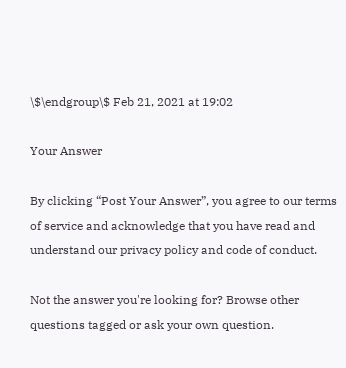\$\endgroup\$ Feb 21, 2021 at 19:02

Your Answer

By clicking “Post Your Answer”, you agree to our terms of service and acknowledge that you have read and understand our privacy policy and code of conduct.

Not the answer you're looking for? Browse other questions tagged or ask your own question.